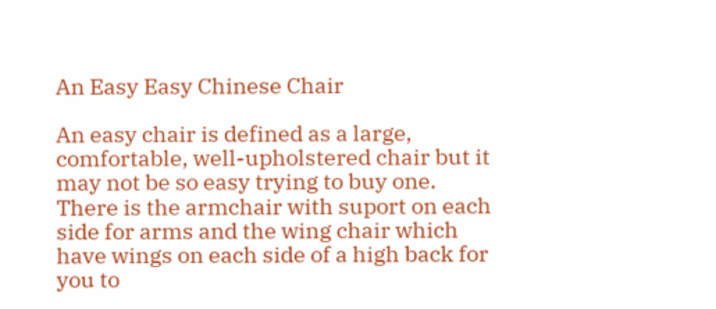An Easy Easy Chinese Chair

An easy chair is defined as a large, comfortable, well-upholstered chair but it may not be so easy trying to buy one. There is the armchair with suport on each side for arms and the wing chair which have wings on each side of a high back for you to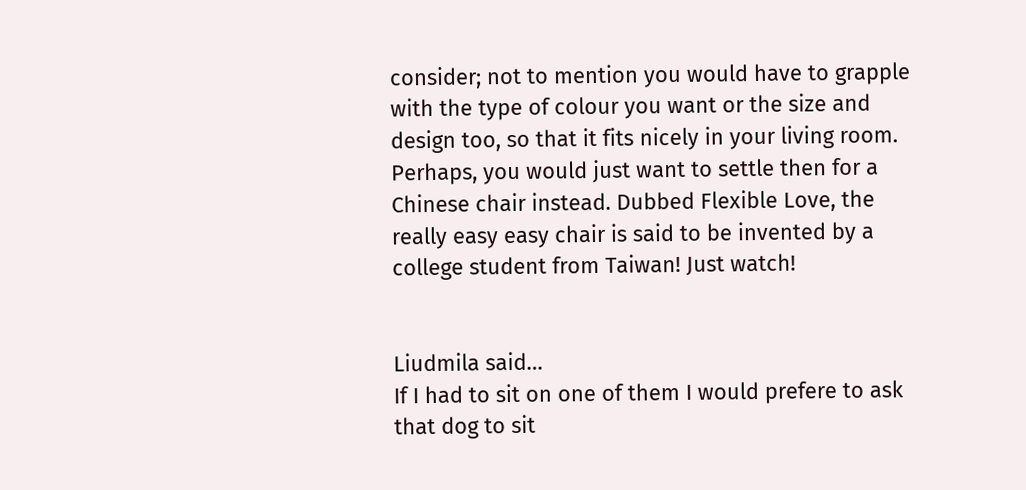consider; not to mention you would have to grapple with the type of colour you want or the size and design too, so that it fits nicely in your living room. Perhaps, you would just want to settle then for a Chinese chair instead. Dubbed Flexible Love, the really easy easy chair is said to be invented by a college student from Taiwan! Just watch!


Liudmila said…
If I had to sit on one of them I would prefere to ask that dog to sit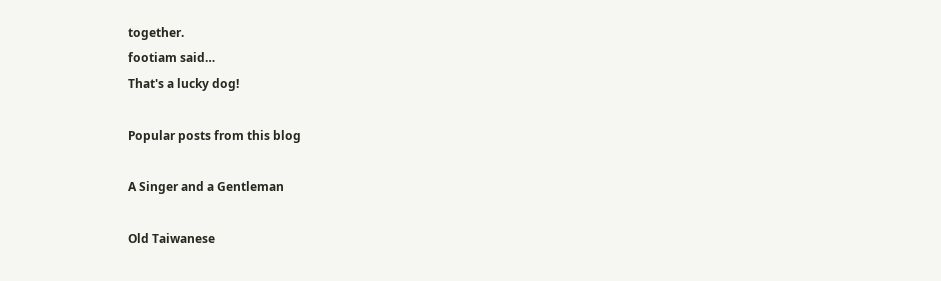together.
footiam said…
That's a lucky dog!

Popular posts from this blog

A Singer and a Gentleman

Old Taiwanese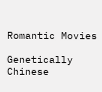Romantic Movies

Genetically Chinese